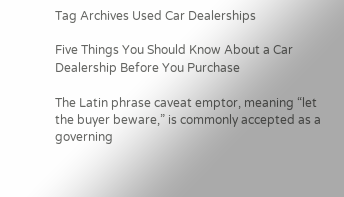Tag Archives Used Car Dealerships

Five Things You Should Know About a Car Dealership Before You Purchase

The Latin phrase caveat emptor, meaning “let the buyer beware,” is commonly accepted as a governing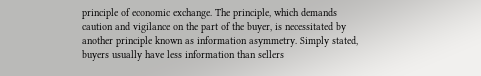principle of economic exchange. The principle, which demands caution and vigilance on the part of the buyer, is necessitated by another principle known as information asymmetry. Simply stated, buyers usually have less information than sellers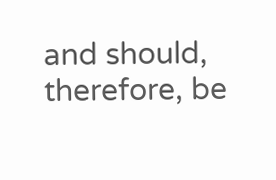and should, therefore, be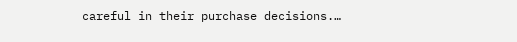careful in their purchase decisions.…